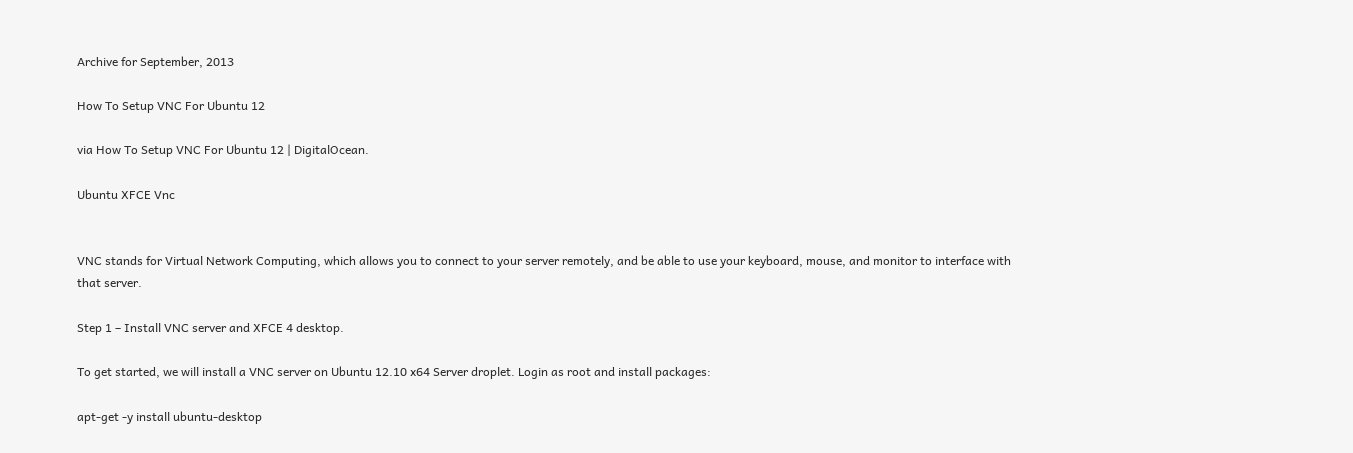Archive for September, 2013

How To Setup VNC For Ubuntu 12

via How To Setup VNC For Ubuntu 12 | DigitalOcean.

Ubuntu XFCE Vnc


VNC stands for Virtual Network Computing, which allows you to connect to your server remotely, and be able to use your keyboard, mouse, and monitor to interface with that server.

Step 1 – Install VNC server and XFCE 4 desktop.

To get started, we will install a VNC server on Ubuntu 12.10 x64 Server droplet. Login as root and install packages:

apt-get -y install ubuntu-desktop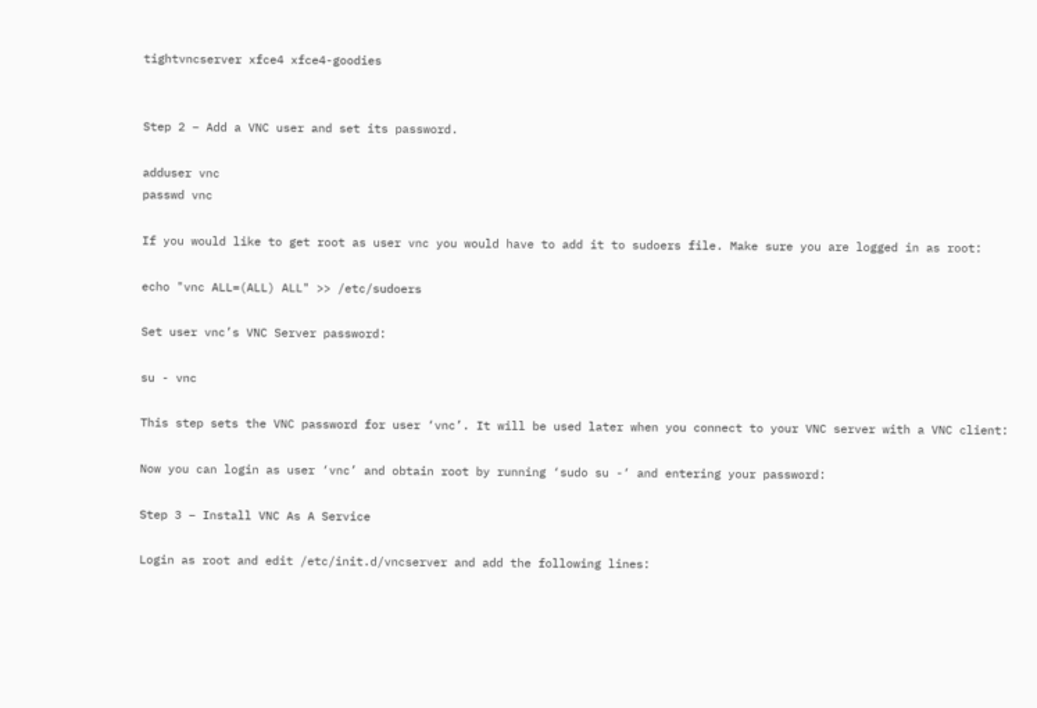tightvncserver xfce4 xfce4-goodies


Step 2 – Add a VNC user and set its password.

adduser vnc
passwd vnc

If you would like to get root as user vnc you would have to add it to sudoers file. Make sure you are logged in as root:

echo "vnc ALL=(ALL) ALL" >> /etc/sudoers

Set user vnc’s VNC Server password:

su - vnc

This step sets the VNC password for user ‘vnc’. It will be used later when you connect to your VNC server with a VNC client:

Now you can login as user ‘vnc’ and obtain root by running ‘sudo su -‘ and entering your password:

Step 3 – Install VNC As A Service

Login as root and edit /etc/init.d/vncserver and add the following lines: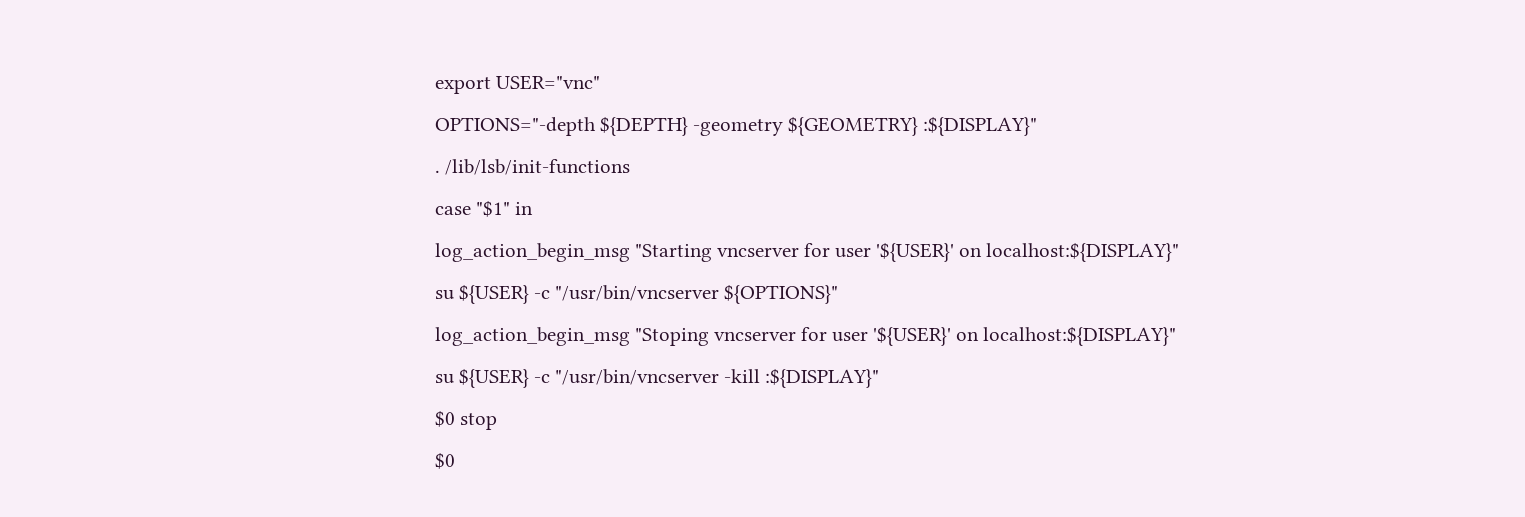export USER="vnc"
OPTIONS="-depth ${DEPTH} -geometry ${GEOMETRY} :${DISPLAY}"
. /lib/lsb/init-functions
case "$1" in
log_action_begin_msg "Starting vncserver for user '${USER}' on localhost:${DISPLAY}"
su ${USER} -c "/usr/bin/vncserver ${OPTIONS}"
log_action_begin_msg "Stoping vncserver for user '${USER}' on localhost:${DISPLAY}"
su ${USER} -c "/usr/bin/vncserver -kill :${DISPLAY}"
$0 stop
$0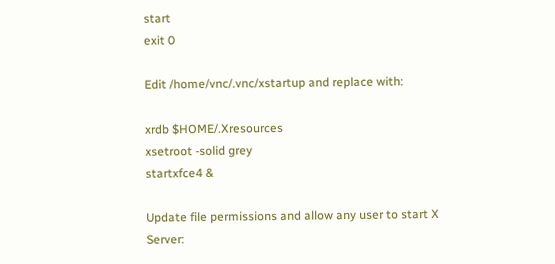start
exit 0

Edit /home/vnc/.vnc/xstartup and replace with:

xrdb $HOME/.Xresources
xsetroot -solid grey
startxfce4 &

Update file permissions and allow any user to start X Server: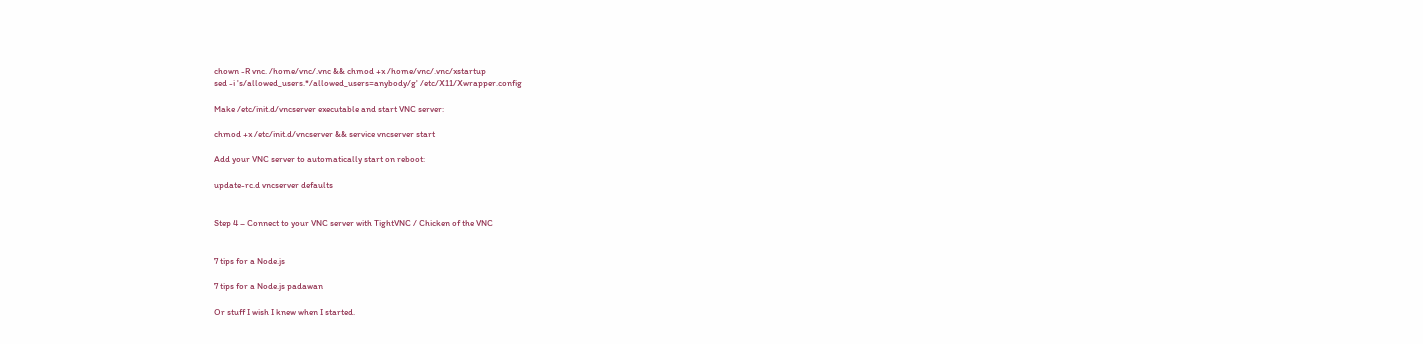chown -R vnc. /home/vnc/.vnc && chmod +x /home/vnc/.vnc/xstartup
sed -i 's/allowed_users.*/allowed_users=anybody/g' /etc/X11/Xwrapper.config

Make /etc/init.d/vncserver executable and start VNC server:

chmod +x /etc/init.d/vncserver && service vncserver start

Add your VNC server to automatically start on reboot:

update-rc.d vncserver defaults


Step 4 – Connect to your VNC server with TightVNC / Chicken of the VNC


7 tips for a Node.js

7 tips for a Node.js padawan

Or stuff I wish I knew when I started.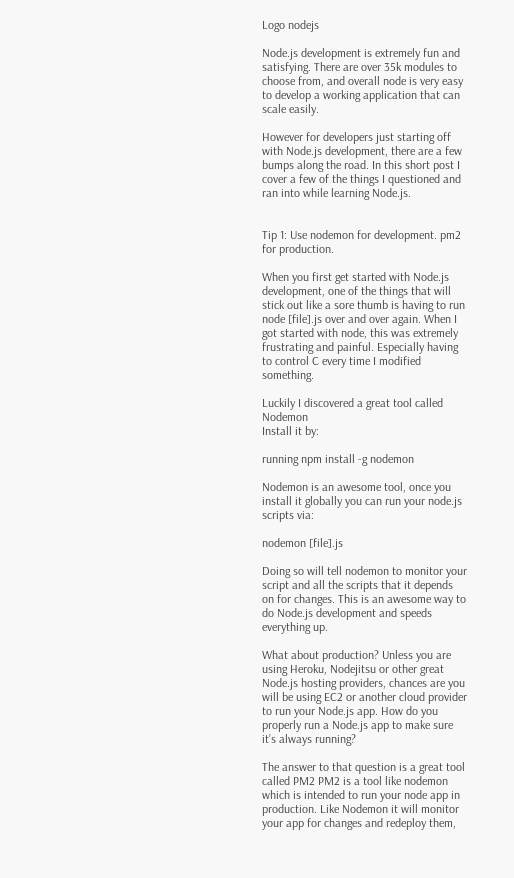Logo nodejs

Node.js development is extremely fun and satisfying. There are over 35k modules to choose from, and overall node is very easy to develop a working application that can scale easily.

However for developers just starting off with Node.js development, there are a few bumps along the road. In this short post I cover a few of the things I questioned and ran into while learning Node.js.


Tip 1: Use nodemon for development. pm2 for production.

When you first get started with Node.js development, one of the things that will stick out like a sore thumb is having to run node [file].js over and over again. When I got started with node, this was extremely frustrating and painful. Especially having to control C every time I modified something.

Luckily I discovered a great tool called Nodemon
Install it by:

running npm install -g nodemon

Nodemon is an awesome tool, once you install it globally you can run your node.js scripts via:

nodemon [file].js

Doing so will tell nodemon to monitor your script and all the scripts that it depends on for changes. This is an awesome way to do Node.js development and speeds everything up.

What about production? Unless you are using Heroku, Nodejitsu or other great Node.js hosting providers, chances are you will be using EC2 or another cloud provider to run your Node.js app. How do you properly run a Node.js app to make sure it’s always running?

The answer to that question is a great tool called PM2 PM2 is a tool like nodemon which is intended to run your node app in production. Like Nodemon it will monitor your app for changes and redeploy them,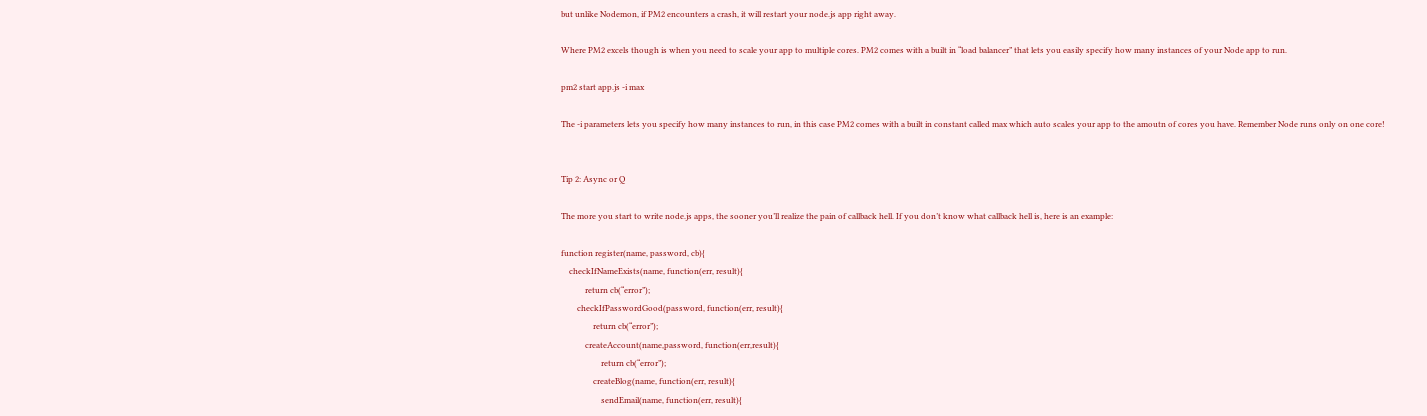but unlike Nodemon, if PM2 encounters a crash, it will restart your node.js app right away.

Where PM2 excels though is when you need to scale your app to multiple cores. PM2 comes with a built in “load balancer” that lets you easily specify how many instances of your Node app to run.

pm2 start app.js -i max

The -i parameters lets you specify how many instances to run, in this case PM2 comes with a built in constant called max which auto scales your app to the amoutn of cores you have. Remember Node runs only on one core!


Tip 2: Async or Q

The more you start to write node.js apps, the sooner you’ll realize the pain of callback hell. If you don’t know what callback hell is, here is an example:

function register(name, password, cb){
    checkIfNameExists(name, function(err, result){
            return cb(“error”);
        checkIfPasswordGood(password, function(err, result){
                return cb(“error”);
            createAccount(name,password, function(err,result){
                    return cb(“error”);
                createBlog(name, function(err, result){
                    sendEmail(name, function(err, result){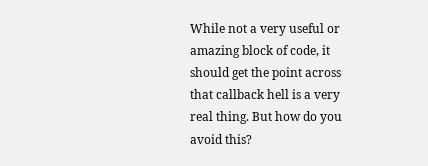While not a very useful or amazing block of code, it should get the point across that callback hell is a very real thing. But how do you avoid this?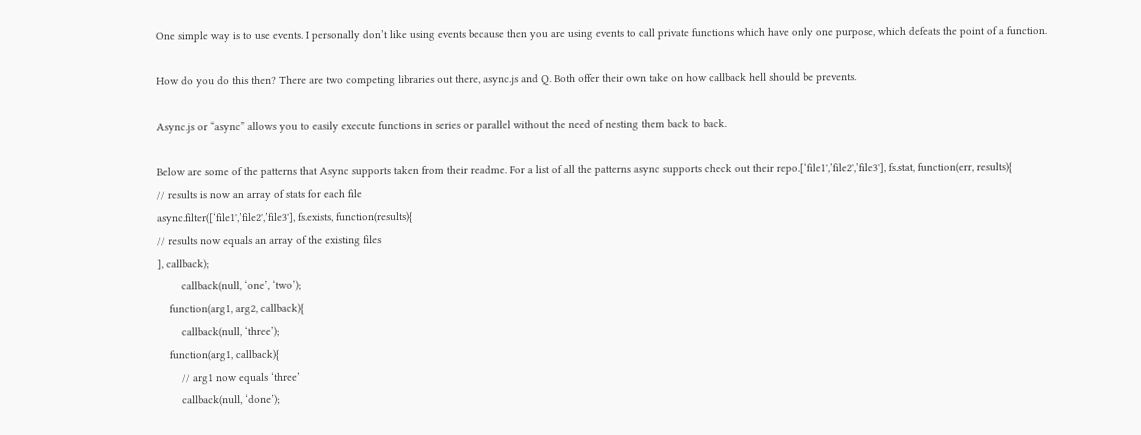One simple way is to use events. I personally don’t like using events because then you are using events to call private functions which have only one purpose, which defeats the point of a function.

How do you do this then? There are two competing libraries out there, async.js and Q. Both offer their own take on how callback hell should be prevents.

Async.js or “async” allows you to easily execute functions in series or parallel without the need of nesting them back to back.

Below are some of the patterns that Async supports taken from their readme. For a list of all the patterns async supports check out their repo.[‘file1',’file2',’file3'], fs.stat, function(err, results){
// results is now an array of stats for each file
async.filter([‘file1',’file2',’file3'], fs.exists, function(results){
// results now equals an array of the existing files
], callback);
        callback(null, ‘one’, ‘two’);
    function(arg1, arg2, callback){
        callback(null, ‘three’);
    function(arg1, callback){
        // arg1 now equals ‘three’
        callback(null, ‘done’);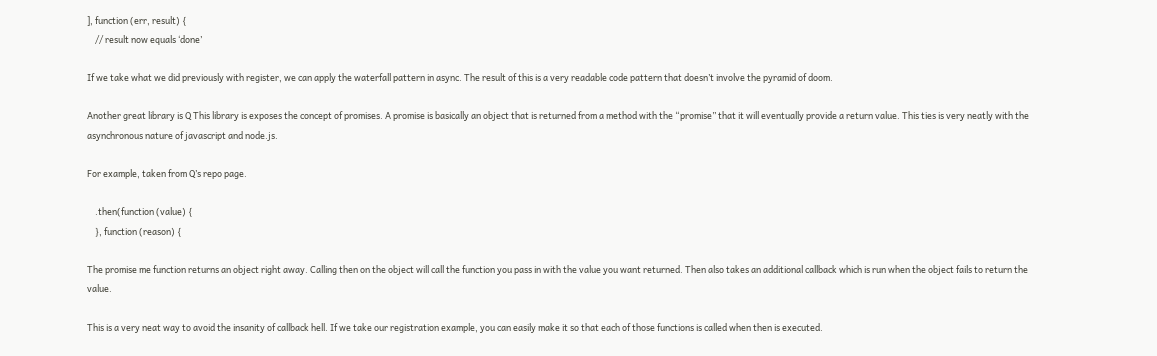], function (err, result) {
    // result now equals ‘done’

If we take what we did previously with register, we can apply the waterfall pattern in async. The result of this is a very readable code pattern that doesn’t involve the pyramid of doom.

Another great library is Q This library is exposes the concept of promises. A promise is basically an object that is returned from a method with the “promise” that it will eventually provide a return value. This ties is very neatly with the asynchronous nature of javascript and node.js.

For example, taken from Q’s repo page.

    .then(function (value) {
    }, function (reason) {

The promise me function returns an object right away. Calling then on the object will call the function you pass in with the value you want returned. Then also takes an additional callback which is run when the object fails to return the value.

This is a very neat way to avoid the insanity of callback hell. If we take our registration example, you can easily make it so that each of those functions is called when then is executed.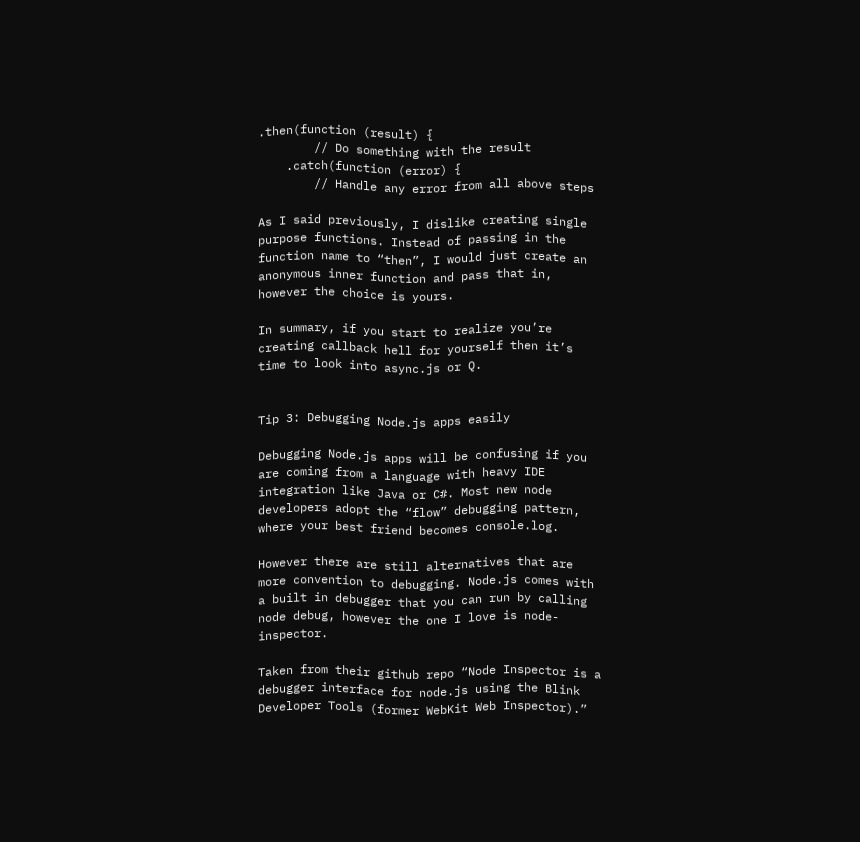.then(function (result) {
        // Do something with the result
    .catch(function (error) {
        // Handle any error from all above steps

As I said previously, I dislike creating single purpose functions. Instead of passing in the function name to “then”, I would just create an anonymous inner function and pass that in, however the choice is yours.

In summary, if you start to realize you’re creating callback hell for yourself then it’s time to look into async.js or Q.


Tip 3: Debugging Node.js apps easily

Debugging Node.js apps will be confusing if you are coming from a language with heavy IDE integration like Java or C#. Most new node developers adopt the “flow” debugging pattern, where your best friend becomes console.log.

However there are still alternatives that are more convention to debugging. Node.js comes with a built in debugger that you can run by calling node debug, however the one I love is node-inspector.

Taken from their github repo “Node Inspector is a debugger interface for node.js using the Blink Developer Tools (former WebKit Web Inspector).”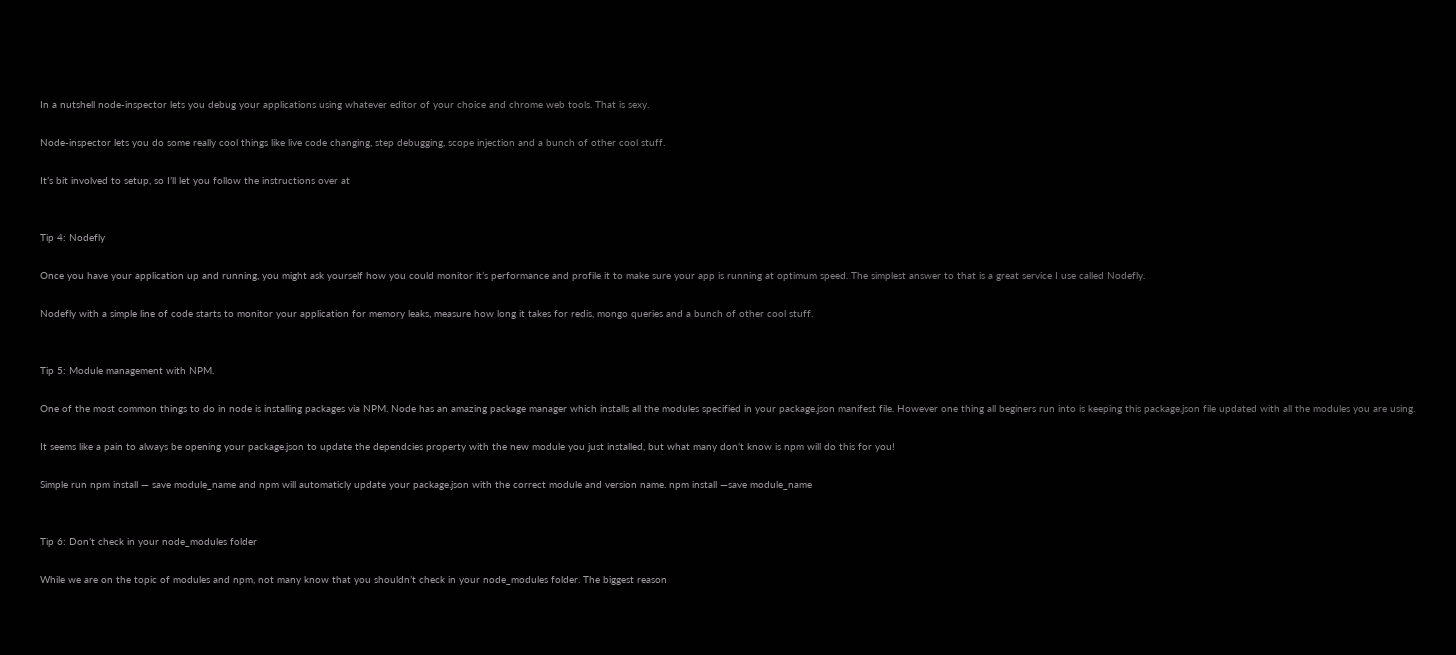In a nutshell node-inspector lets you debug your applications using whatever editor of your choice and chrome web tools. That is sexy.

Node-inspector lets you do some really cool things like live code changing, step debugging, scope injection and a bunch of other cool stuff.

It’s bit involved to setup, so I’ll let you follow the instructions over at


Tip 4: Nodefly

Once you have your application up and running, you might ask yourself how you could monitor it’s performance and profile it to make sure your app is running at optimum speed. The simplest answer to that is a great service I use called Nodefly.

Nodefly with a simple line of code starts to monitor your application for memory leaks, measure how long it takes for redis, mongo queries and a bunch of other cool stuff.


Tip 5: Module management with NPM.

One of the most common things to do in node is installing packages via NPM. Node has an amazing package manager which installs all the modules specified in your package.json manifest file. However one thing all beginers run into is keeping this package.json file updated with all the modules you are using.

It seems like a pain to always be opening your package.json to update the dependcies property with the new module you just installed, but what many don’t know is npm will do this for you!

Simple run npm install — save module_name and npm will automaticly update your package.json with the correct module and version name. npm install —save module_name


Tip 6: Don’t check in your node_modules folder

While we are on the topic of modules and npm, not many know that you shouldn’t check in your node_modules folder. The biggest reason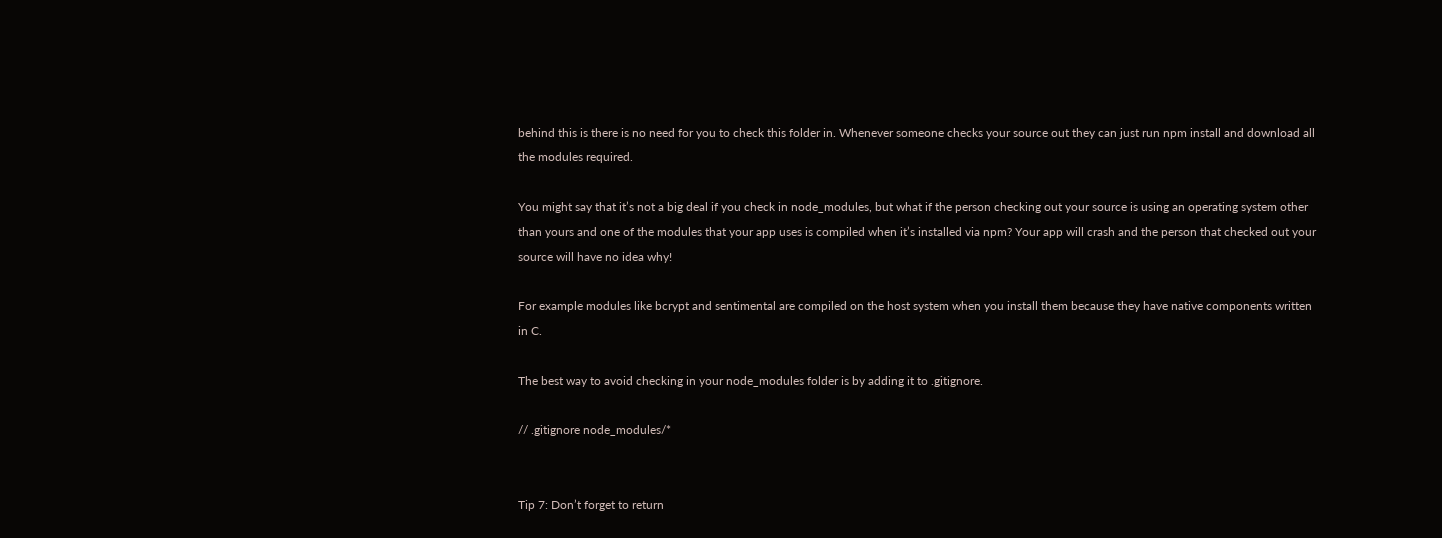behind this is there is no need for you to check this folder in. Whenever someone checks your source out they can just run npm install and download all the modules required.

You might say that it’s not a big deal if you check in node_modules, but what if the person checking out your source is using an operating system other than yours and one of the modules that your app uses is compiled when it’s installed via npm? Your app will crash and the person that checked out your source will have no idea why!

For example modules like bcrypt and sentimental are compiled on the host system when you install them because they have native components written in C.

The best way to avoid checking in your node_modules folder is by adding it to .gitignore.

// .gitignore node_modules/*


Tip 7: Don’t forget to return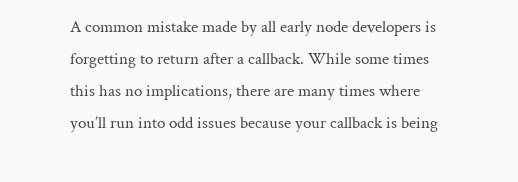A common mistake made by all early node developers is forgetting to return after a callback. While some times this has no implications, there are many times where you’ll run into odd issues because your callback is being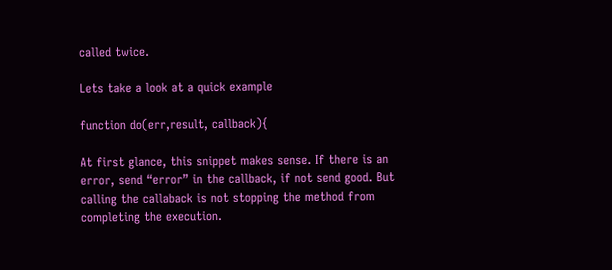called twice.

Lets take a look at a quick example

function do(err,result, callback){

At first glance, this snippet makes sense. If there is an error, send “error” in the callback, if not send good. But calling the callaback is not stopping the method from completing the execution.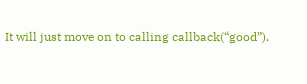It will just move on to calling callback(“good”).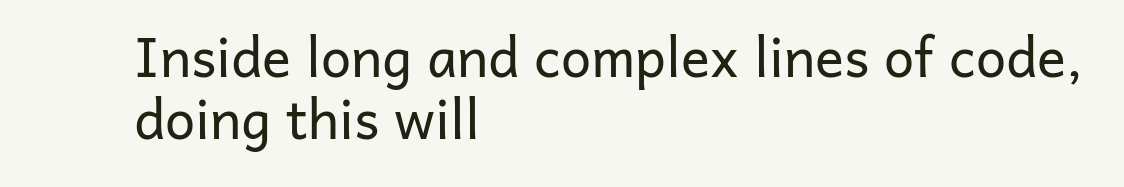Inside long and complex lines of code, doing this will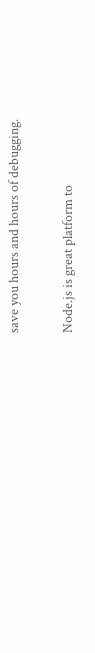save you hours and hours of debugging.

Node.js is great platform to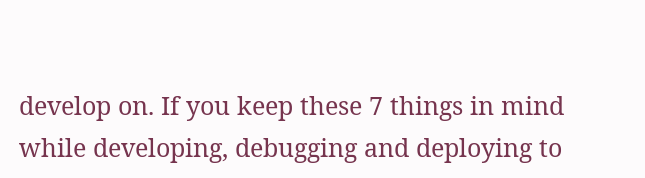develop on. If you keep these 7 things in mind while developing, debugging and deploying to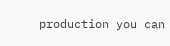production you can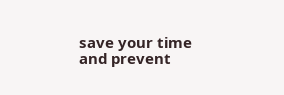save your time and prevent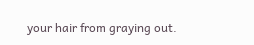your hair from graying out.